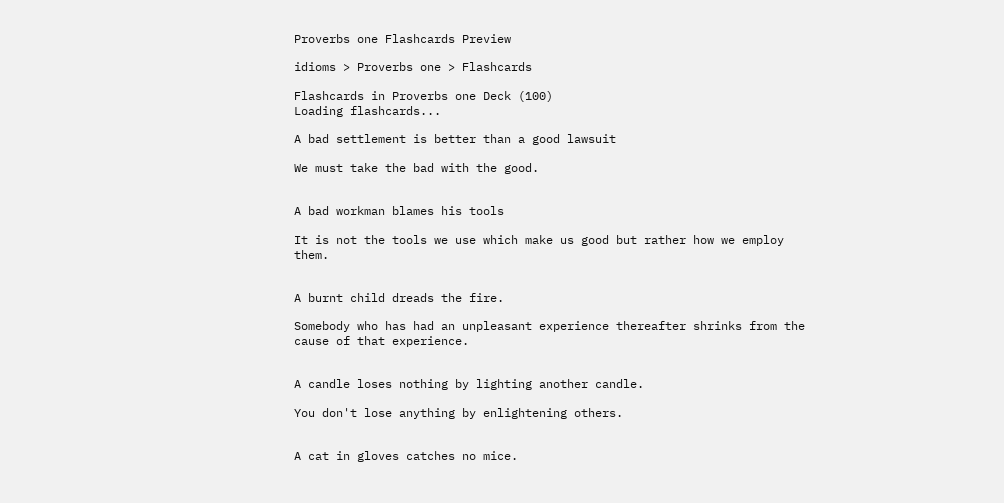Proverbs one Flashcards Preview

idioms > Proverbs one > Flashcards

Flashcards in Proverbs one Deck (100)
Loading flashcards...

A bad settlement is better than a good lawsuit

We must take the bad with the good.


A bad workman blames his tools

It is not the tools we use which make us good but rather how we employ them.


A burnt child dreads the fire.

Somebody who has had an unpleasant experience thereafter shrinks from the cause of that experience.


A candle loses nothing by lighting another candle.

You don't lose anything by enlightening others.


A cat in gloves catches no mice.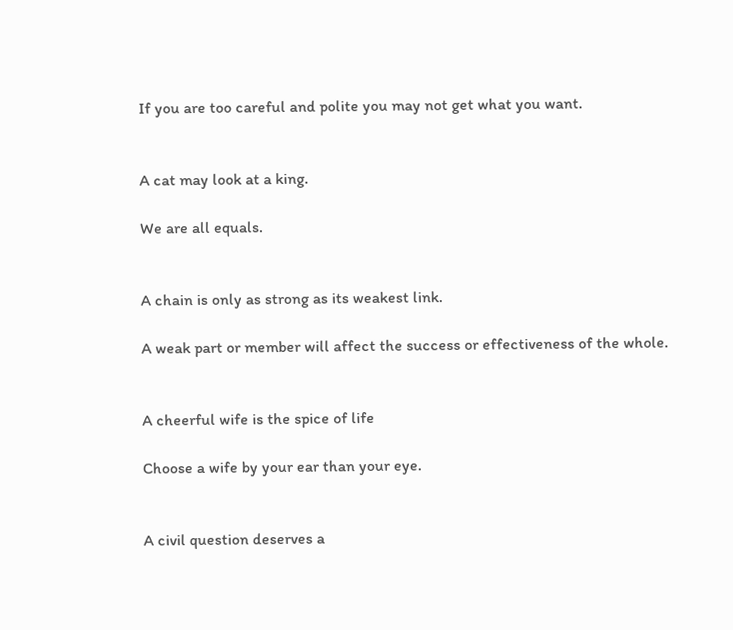If you are too careful and polite you may not get what you want.


A cat may look at a king.

We are all equals.


A chain is only as strong as its weakest link.

A weak part or member will affect the success or effectiveness of the whole.


A cheerful wife is the spice of life

Choose a wife by your ear than your eye.


A civil question deserves a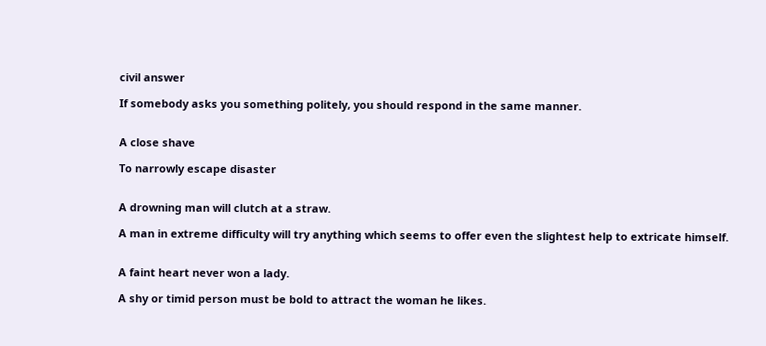civil answer

If somebody asks you something politely, you should respond in the same manner.


A close shave

To narrowly escape disaster


A drowning man will clutch at a straw.

A man in extreme difficulty will try anything which seems to offer even the slightest help to extricate himself.


A faint heart never won a lady.

A shy or timid person must be bold to attract the woman he likes.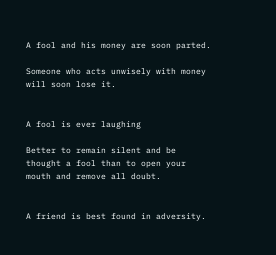A fool and his money are soon parted.

Someone who acts unwisely with money will soon lose it.


A fool is ever laughing

Better to remain silent and be thought a fool than to open your mouth and remove all doubt.


A friend is best found in adversity.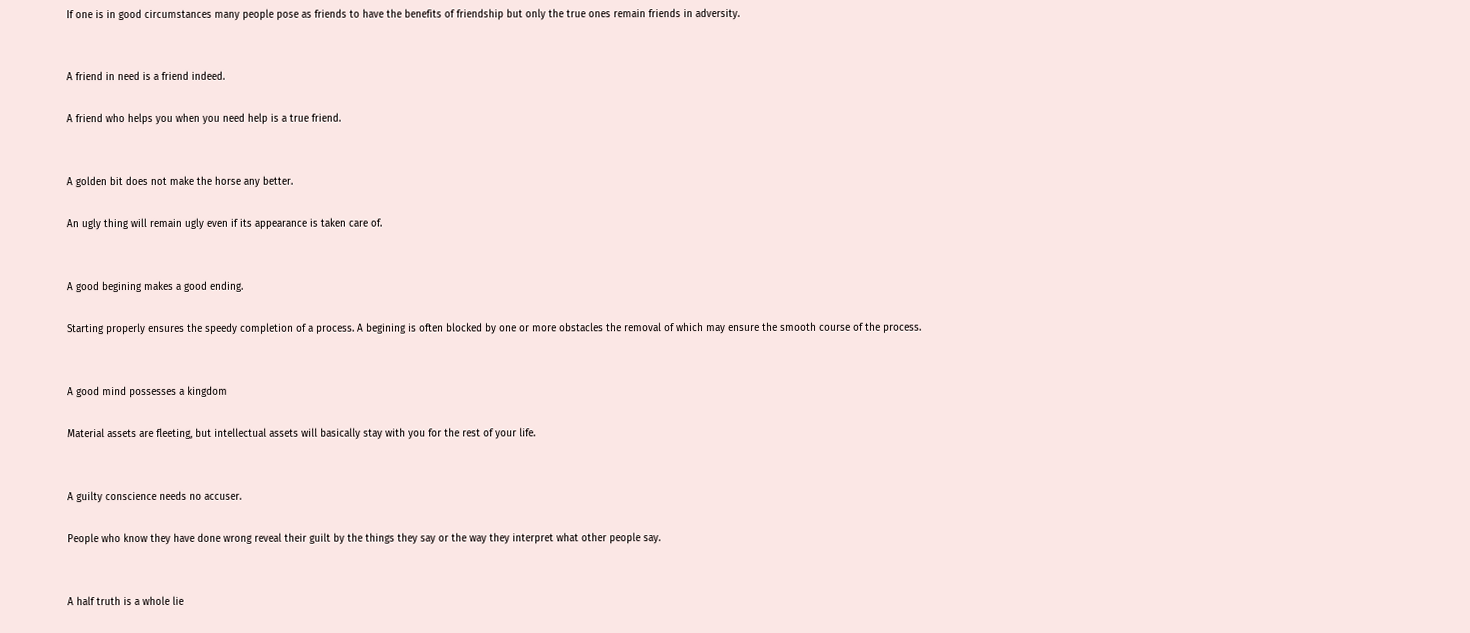If one is in good circumstances many people pose as friends to have the benefits of friendship but only the true ones remain friends in adversity.


A friend in need is a friend indeed.

A friend who helps you when you need help is a true friend.


A golden bit does not make the horse any better.

An ugly thing will remain ugly even if its appearance is taken care of.


A good begining makes a good ending.

Starting properly ensures the speedy completion of a process. A begining is often blocked by one or more obstacles the removal of which may ensure the smooth course of the process.


A good mind possesses a kingdom

Material assets are fleeting, but intellectual assets will basically stay with you for the rest of your life.


A guilty conscience needs no accuser.

People who know they have done wrong reveal their guilt by the things they say or the way they interpret what other people say.


A half truth is a whole lie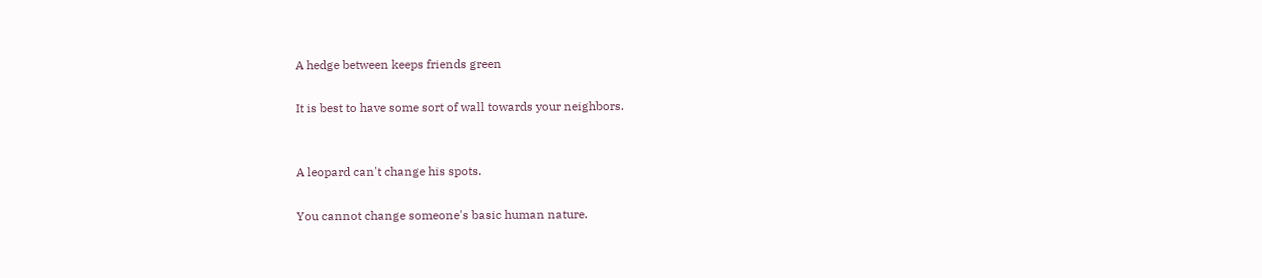A hedge between keeps friends green

It is best to have some sort of wall towards your neighbors.


A leopard can't change his spots.

You cannot change someone's basic human nature.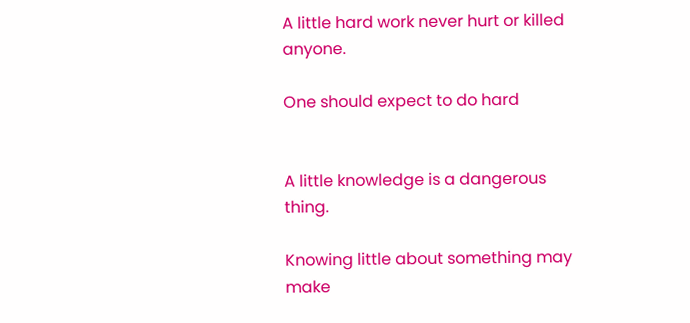A little hard work never hurt or killed anyone.

One should expect to do hard


A little knowledge is a dangerous thing.

Knowing little about something may make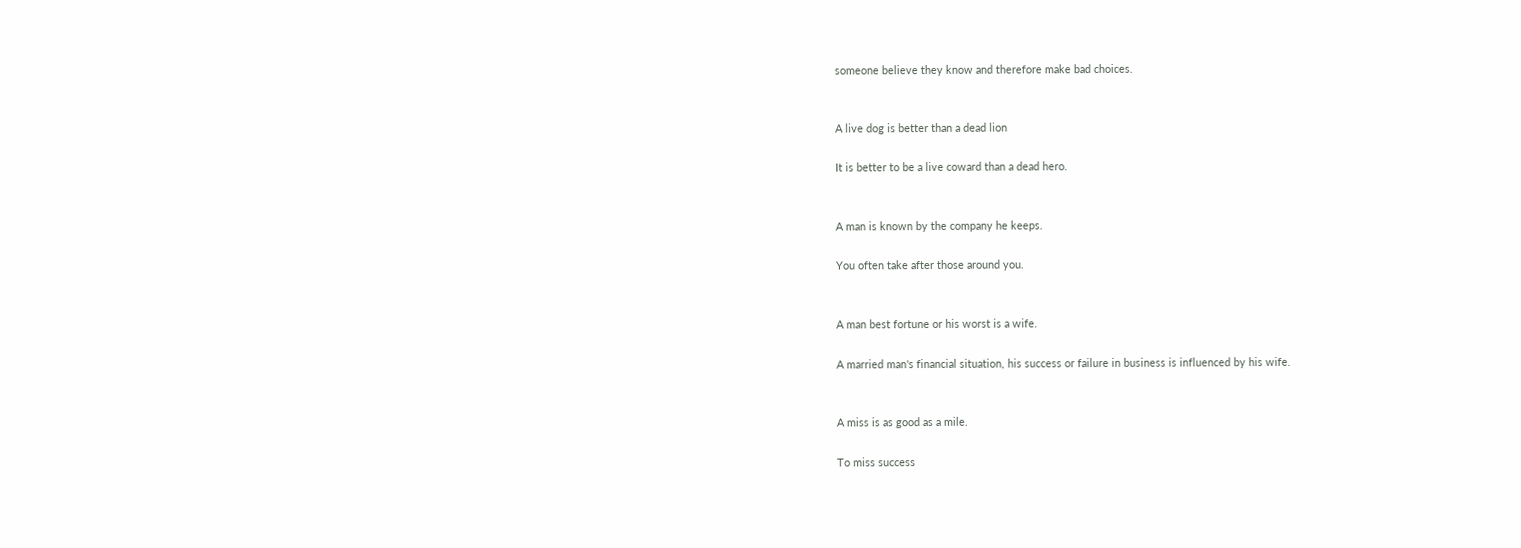someone believe they know and therefore make bad choices.


A live dog is better than a dead lion

It is better to be a live coward than a dead hero.


A man is known by the company he keeps.

You often take after those around you.


A man best fortune or his worst is a wife.

A married man's financial situation, his success or failure in business is influenced by his wife.


A miss is as good as a mile.

To miss success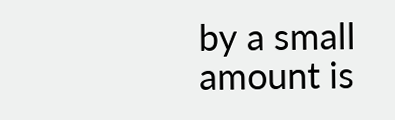by a small amount is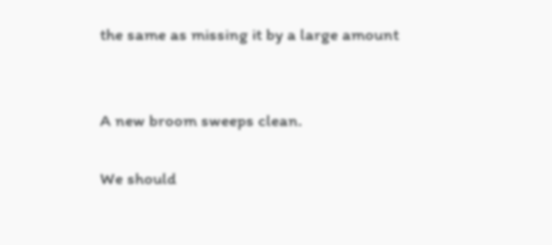the same as missing it by a large amount


A new broom sweeps clean.

We should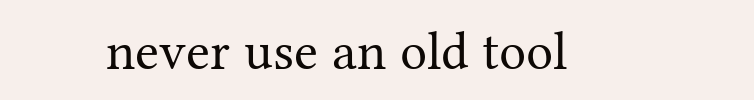never use an old tool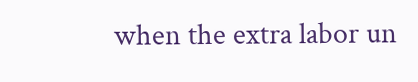when the extra labor un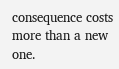consequence costs more than a new one.